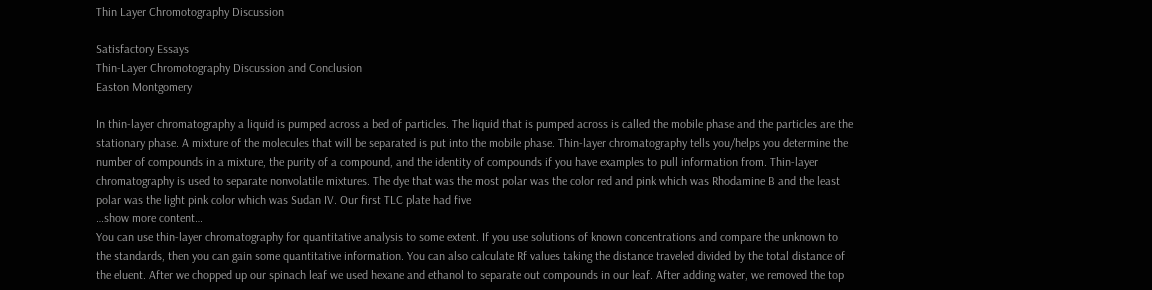Thin Layer Chromotography Discussion

Satisfactory Essays
Thin-Layer Chromotography Discussion and Conclusion
Easton Montgomery

In thin-layer chromatography a liquid is pumped across a bed of particles. The liquid that is pumped across is called the mobile phase and the particles are the stationary phase. A mixture of the molecules that will be separated is put into the mobile phase. Thin-layer chromatography tells you/helps you determine the number of compounds in a mixture, the purity of a compound, and the identity of compounds if you have examples to pull information from. Thin-layer chromatography is used to separate nonvolatile mixtures. The dye that was the most polar was the color red and pink which was Rhodamine B and the least polar was the light pink color which was Sudan IV. Our first TLC plate had five
…show more content…
You can use thin-layer chromatography for quantitative analysis to some extent. If you use solutions of known concentrations and compare the unknown to the standards, then you can gain some quantitative information. You can also calculate Rf values taking the distance traveled divided by the total distance of the eluent. After we chopped up our spinach leaf we used hexane and ethanol to separate out compounds in our leaf. After adding water, we removed the top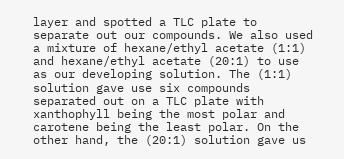layer and spotted a TLC plate to separate out our compounds. We also used a mixture of hexane/ethyl acetate (1:1) and hexane/ethyl acetate (20:1) to use as our developing solution. The (1:1) solution gave use six compounds separated out on a TLC plate with xanthophyll being the most polar and carotene being the least polar. On the other hand, the (20:1) solution gave us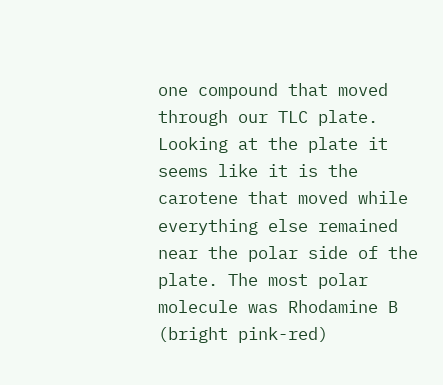one compound that moved through our TLC plate. Looking at the plate it seems like it is the carotene that moved while everything else remained near the polar side of the plate. The most polar molecule was Rhodamine B (bright pink-red)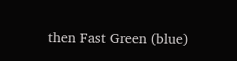then Fast Green (blue)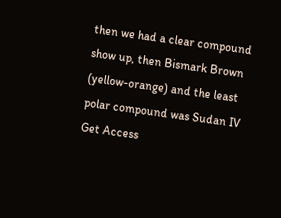then we had a clear compound show up, then Bismark Brown (yellow-orange) and the least polar compound was Sudan IV
Get Access